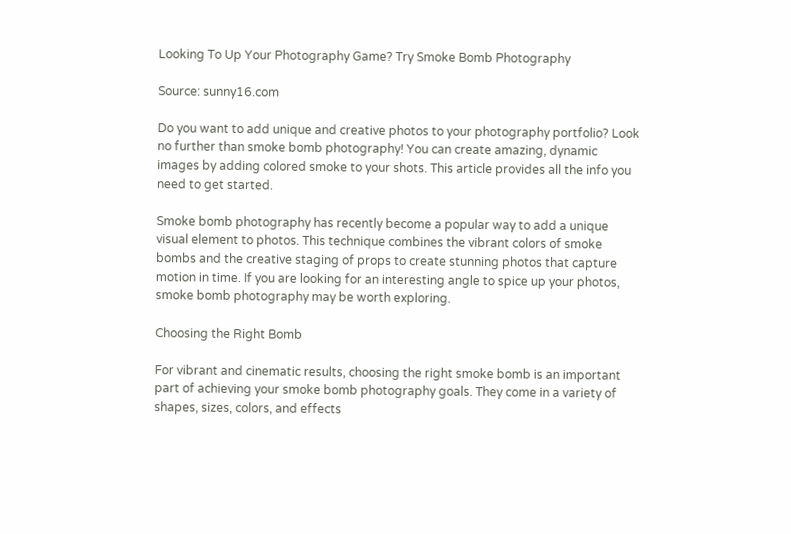Looking To Up Your Photography Game? Try Smoke Bomb Photography

Source: sunny16.com

Do you want to add unique and creative photos to your photography portfolio? Look no further than smoke bomb photography! You can create amazing, dynamic images by adding colored smoke to your shots. This article provides all the info you need to get started.

Smoke bomb photography has recently become a popular way to add a unique visual element to photos. This technique combines the vibrant colors of smoke bombs and the creative staging of props to create stunning photos that capture motion in time. If you are looking for an interesting angle to spice up your photos, smoke bomb photography may be worth exploring.

Choosing the Right Bomb

For vibrant and cinematic results, choosing the right smoke bomb is an important part of achieving your smoke bomb photography goals. They come in a variety of shapes, sizes, colors, and effects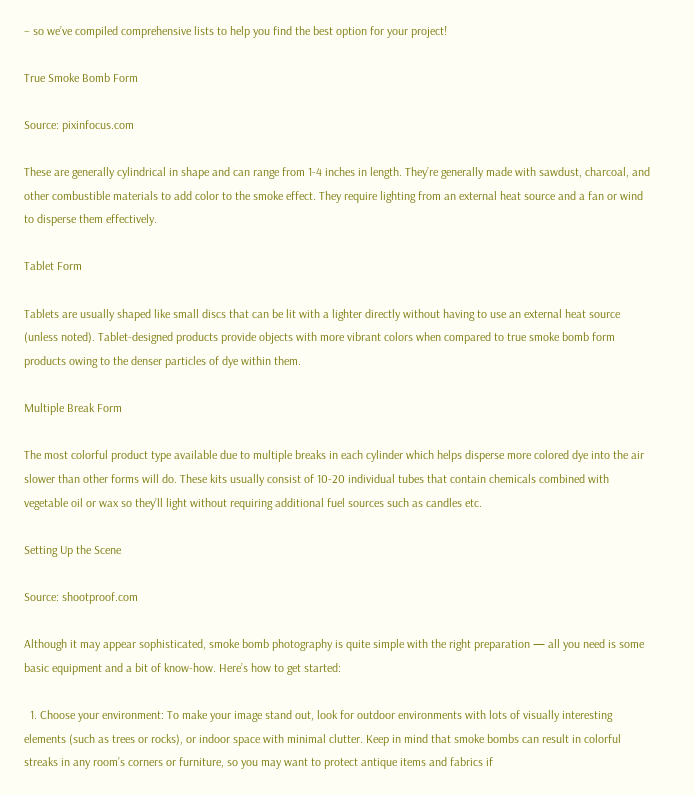– so we’ve compiled comprehensive lists to help you find the best option for your project!

True Smoke Bomb Form

Source: pixinfocus.com

These are generally cylindrical in shape and can range from 1-4 inches in length. They’re generally made with sawdust, charcoal, and other combustible materials to add color to the smoke effect. They require lighting from an external heat source and a fan or wind to disperse them effectively.

Tablet Form

Tablets are usually shaped like small discs that can be lit with a lighter directly without having to use an external heat source (unless noted). Tablet-designed products provide objects with more vibrant colors when compared to true smoke bomb form products owing to the denser particles of dye within them.

Multiple Break Form

The most colorful product type available due to multiple breaks in each cylinder which helps disperse more colored dye into the air slower than other forms will do. These kits usually consist of 10-20 individual tubes that contain chemicals combined with vegetable oil or wax so they’ll light without requiring additional fuel sources such as candles etc.

Setting Up the Scene

Source: shootproof.com

Although it may appear sophisticated, smoke bomb photography is quite simple with the right preparation — all you need is some basic equipment and a bit of know-how. Here’s how to get started:

  1. Choose your environment: To make your image stand out, look for outdoor environments with lots of visually interesting elements (such as trees or rocks), or indoor space with minimal clutter. Keep in mind that smoke bombs can result in colorful streaks in any room’s corners or furniture, so you may want to protect antique items and fabrics if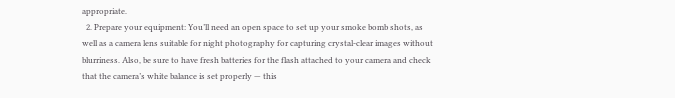appropriate.
  2. Prepare your equipment: You’ll need an open space to set up your smoke bomb shots, as well as a camera lens suitable for night photography for capturing crystal-clear images without blurriness. Also, be sure to have fresh batteries for the flash attached to your camera and check that the camera’s white balance is set properly — this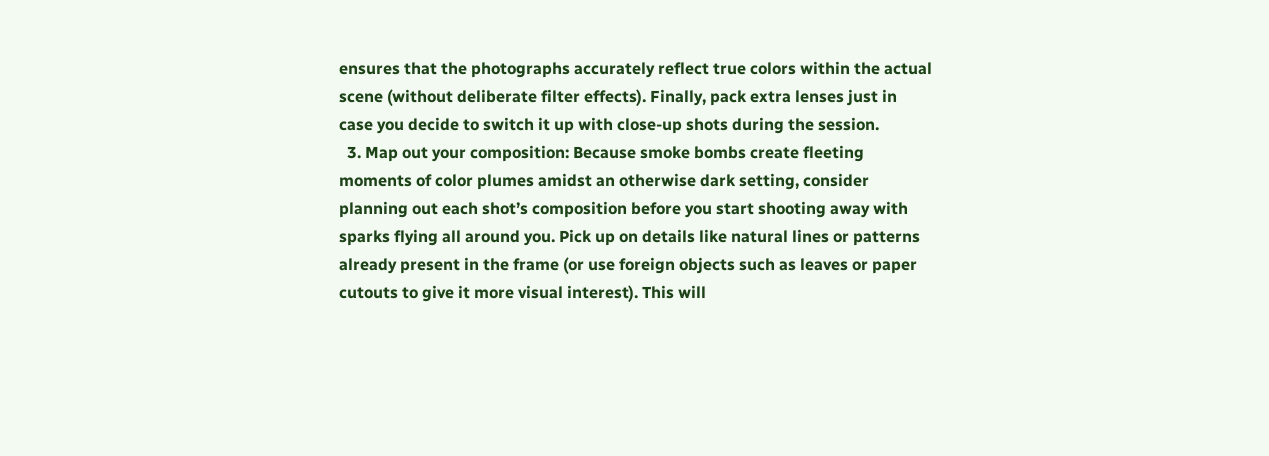ensures that the photographs accurately reflect true colors within the actual scene (without deliberate filter effects). Finally, pack extra lenses just in case you decide to switch it up with close-up shots during the session.
  3. Map out your composition: Because smoke bombs create fleeting moments of color plumes amidst an otherwise dark setting, consider planning out each shot’s composition before you start shooting away with sparks flying all around you. Pick up on details like natural lines or patterns already present in the frame (or use foreign objects such as leaves or paper cutouts to give it more visual interest). This will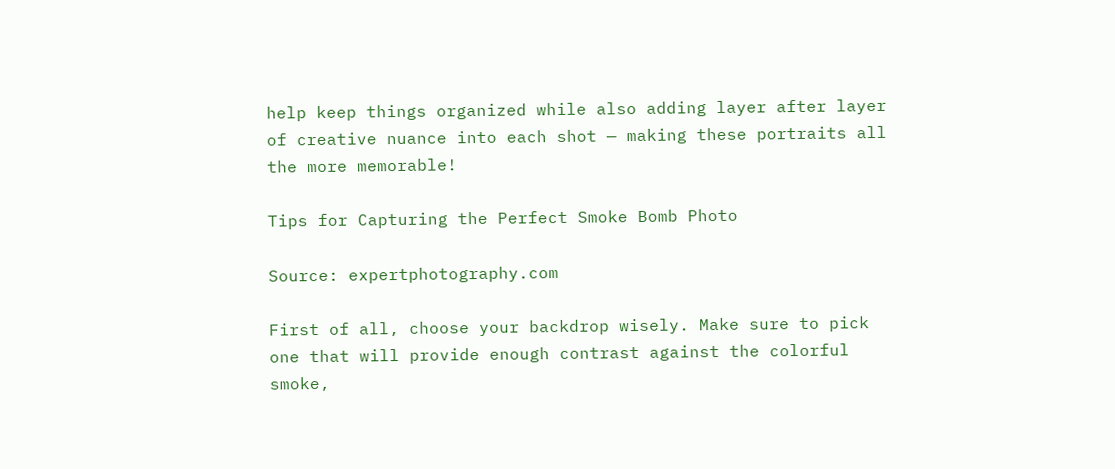help keep things organized while also adding layer after layer of creative nuance into each shot — making these portraits all the more memorable!

Tips for Capturing the Perfect Smoke Bomb Photo

Source: expertphotography.com

First of all, choose your backdrop wisely. Make sure to pick one that will provide enough contrast against the colorful smoke,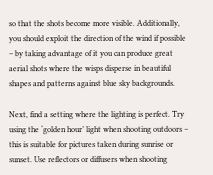so that the shots become more visible. Additionally, you should exploit the direction of the wind if possible – by taking advantage of it you can produce great aerial shots where the wisps disperse in beautiful shapes and patterns against blue sky backgrounds.

Next, find a setting where the lighting is perfect. Try using the ‘golden hour’ light when shooting outdoors – this is suitable for pictures taken during sunrise or sunset. Use reflectors or diffusers when shooting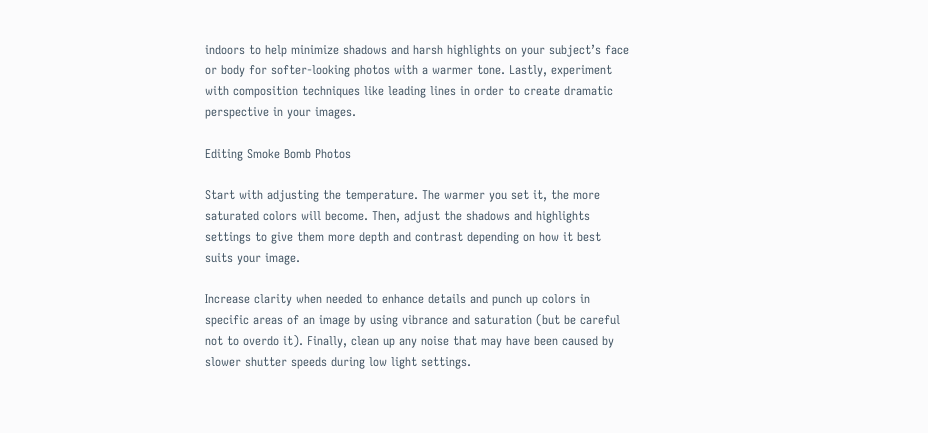indoors to help minimize shadows and harsh highlights on your subject’s face or body for softer-looking photos with a warmer tone. Lastly, experiment with composition techniques like leading lines in order to create dramatic perspective in your images.

Editing Smoke Bomb Photos

Start with adjusting the temperature. The warmer you set it, the more saturated colors will become. Then, adjust the shadows and highlights settings to give them more depth and contrast depending on how it best suits your image.

Increase clarity when needed to enhance details and punch up colors in specific areas of an image by using vibrance and saturation (but be careful not to overdo it). Finally, clean up any noise that may have been caused by slower shutter speeds during low light settings.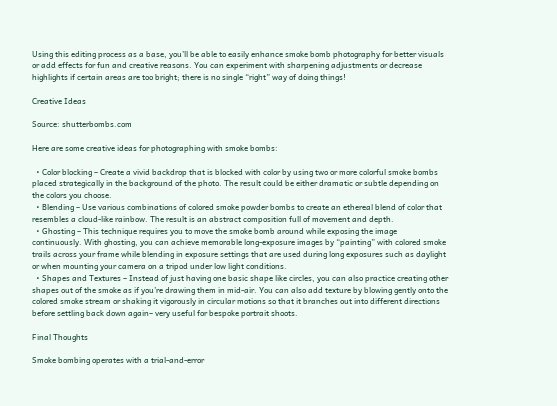Using this editing process as a base, you’ll be able to easily enhance smoke bomb photography for better visuals or add effects for fun and creative reasons. You can experiment with sharpening adjustments or decrease highlights if certain areas are too bright; there is no single “right” way of doing things!

Creative Ideas

Source: shutterbombs.com

Here are some creative ideas for photographing with smoke bombs:

  • Color blocking – Create a vivid backdrop that is blocked with color by using two or more colorful smoke bombs placed strategically in the background of the photo. The result could be either dramatic or subtle depending on the colors you choose.
  • Blending – Use various combinations of colored smoke powder bombs to create an ethereal blend of color that resembles a cloud-like rainbow. The result is an abstract composition full of movement and depth.
  • Ghosting – This technique requires you to move the smoke bomb around while exposing the image continuously. With ghosting, you can achieve memorable long-exposure images by “painting” with colored smoke trails across your frame while blending in exposure settings that are used during long exposures such as daylight or when mounting your camera on a tripod under low light conditions.
  • Shapes and Textures – Instead of just having one basic shape like circles, you can also practice creating other shapes out of the smoke as if you’re drawing them in mid-air. You can also add texture by blowing gently onto the colored smoke stream or shaking it vigorously in circular motions so that it branches out into different directions before settling back down again– very useful for bespoke portrait shoots.

Final Thoughts

Smoke bombing operates with a trial-and-error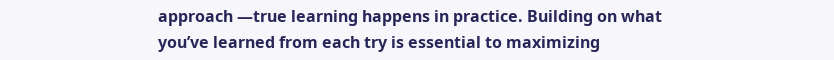approach —true learning happens in practice. Building on what you’ve learned from each try is essential to maximizing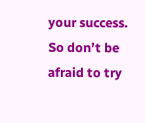your success. So don’t be afraid to try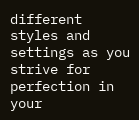different styles and settings as you strive for perfection in your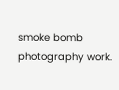smoke bomb photography work.